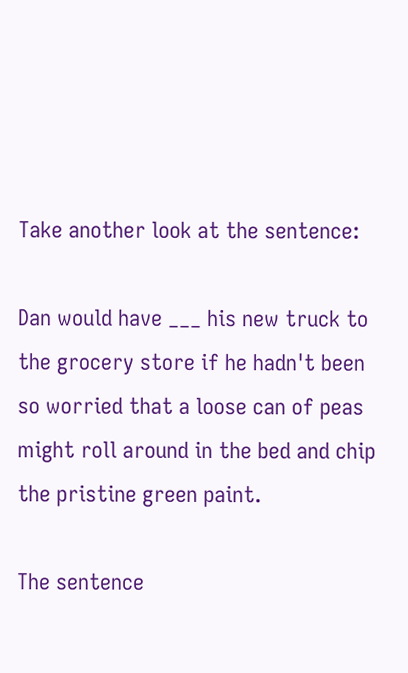Take another look at the sentence:

Dan would have ___ his new truck to the grocery store if he hadn't been so worried that a loose can of peas might roll around in the bed and chip the pristine green paint.

The sentence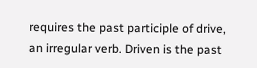requires the past participle of drive, an irregular verb. Driven is the past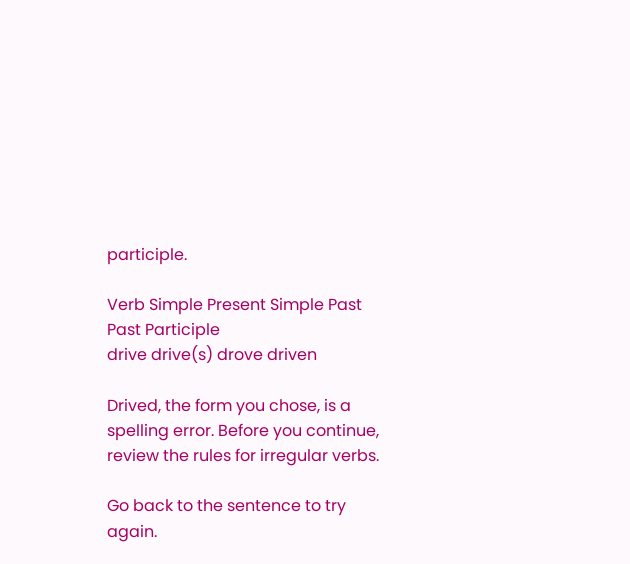participle.

Verb Simple Present Simple Past Past Participle
drive drive(s) drove driven

Drived, the form you chose, is a spelling error. Before you continue, review the rules for irregular verbs.

Go back to the sentence to try again.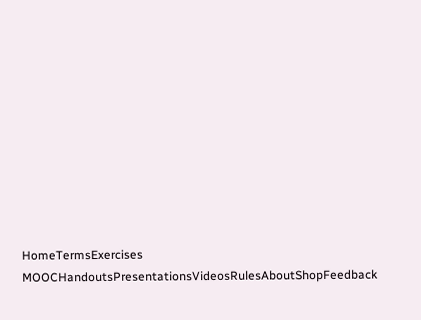HomeTermsExercises MOOCHandoutsPresentationsVideosRulesAboutShopFeedback